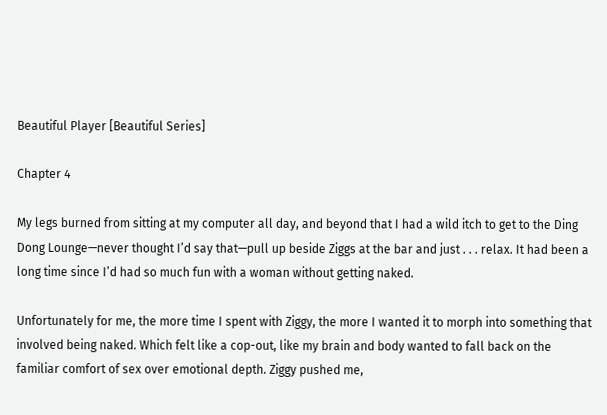Beautiful Player [Beautiful Series]

Chapter 4

My legs burned from sitting at my computer all day, and beyond that I had a wild itch to get to the Ding Dong Lounge—never thought I’d say that—pull up beside Ziggs at the bar and just . . . relax. It had been a long time since I’d had so much fun with a woman without getting naked.

Unfortunately for me, the more time I spent with Ziggy, the more I wanted it to morph into something that involved being naked. Which felt like a cop-out, like my brain and body wanted to fall back on the familiar comfort of sex over emotional depth. Ziggy pushed me,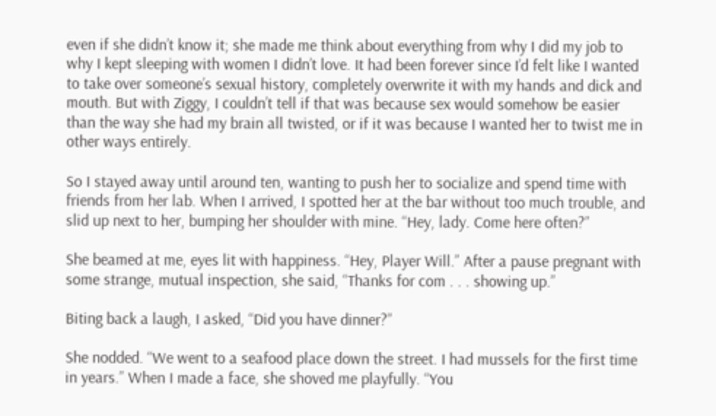even if she didn’t know it; she made me think about everything from why I did my job to why I kept sleeping with women I didn’t love. It had been forever since I’d felt like I wanted to take over someone’s sexual history, completely overwrite it with my hands and dick and mouth. But with Ziggy, I couldn’t tell if that was because sex would somehow be easier than the way she had my brain all twisted, or if it was because I wanted her to twist me in other ways entirely.

So I stayed away until around ten, wanting to push her to socialize and spend time with friends from her lab. When I arrived, I spotted her at the bar without too much trouble, and slid up next to her, bumping her shoulder with mine. “Hey, lady. Come here often?”

She beamed at me, eyes lit with happiness. “Hey, Player Will.” After a pause pregnant with some strange, mutual inspection, she said, “Thanks for com . . . showing up.”

Biting back a laugh, I asked, “Did you have dinner?”

She nodded. “We went to a seafood place down the street. I had mussels for the first time in years.” When I made a face, she shoved me playfully. “You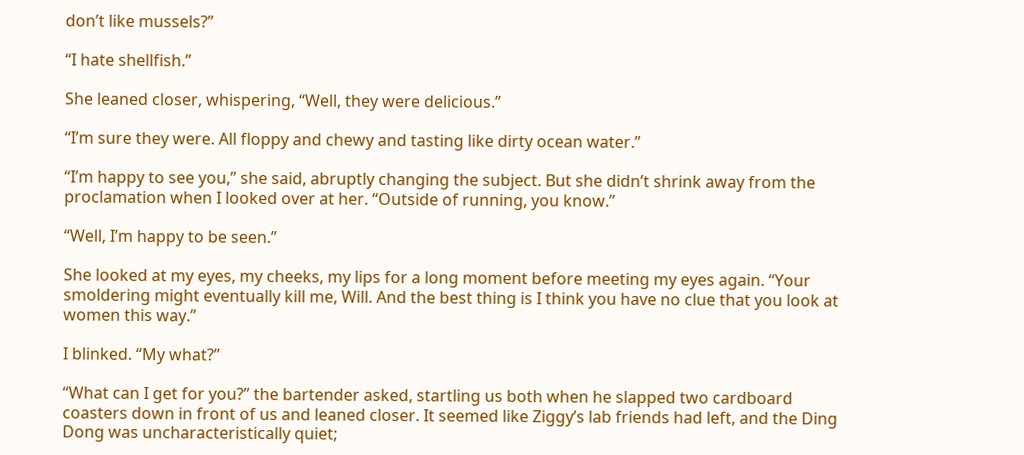don’t like mussels?”

“I hate shellfish.”

She leaned closer, whispering, “Well, they were delicious.”

“I’m sure they were. All floppy and chewy and tasting like dirty ocean water.”

“I’m happy to see you,” she said, abruptly changing the subject. But she didn’t shrink away from the proclamation when I looked over at her. “Outside of running, you know.”

“Well, I’m happy to be seen.”

She looked at my eyes, my cheeks, my lips for a long moment before meeting my eyes again. “Your smoldering might eventually kill me, Will. And the best thing is I think you have no clue that you look at women this way.”

I blinked. “My what?”

“What can I get for you?” the bartender asked, startling us both when he slapped two cardboard coasters down in front of us and leaned closer. It seemed like Ziggy’s lab friends had left, and the Ding Dong was uncharacteristically quiet;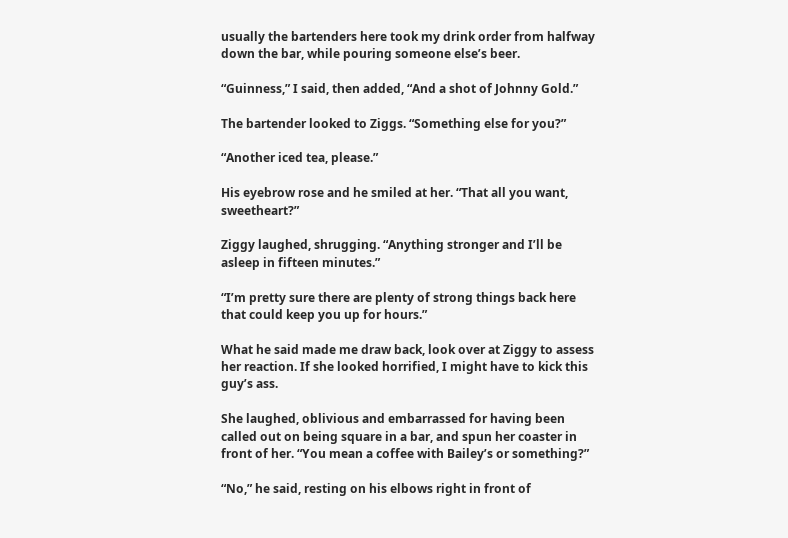usually the bartenders here took my drink order from halfway down the bar, while pouring someone else’s beer.

“Guinness,” I said, then added, “And a shot of Johnny Gold.”

The bartender looked to Ziggs. “Something else for you?”

“Another iced tea, please.”

His eyebrow rose and he smiled at her. “That all you want, sweetheart?”

Ziggy laughed, shrugging. “Anything stronger and I’ll be asleep in fifteen minutes.”

“I’m pretty sure there are plenty of strong things back here that could keep you up for hours.”

What he said made me draw back, look over at Ziggy to assess her reaction. If she looked horrified, I might have to kick this guy’s ass.

She laughed, oblivious and embarrassed for having been called out on being square in a bar, and spun her coaster in front of her. “You mean a coffee with Bailey’s or something?”

“No,” he said, resting on his elbows right in front of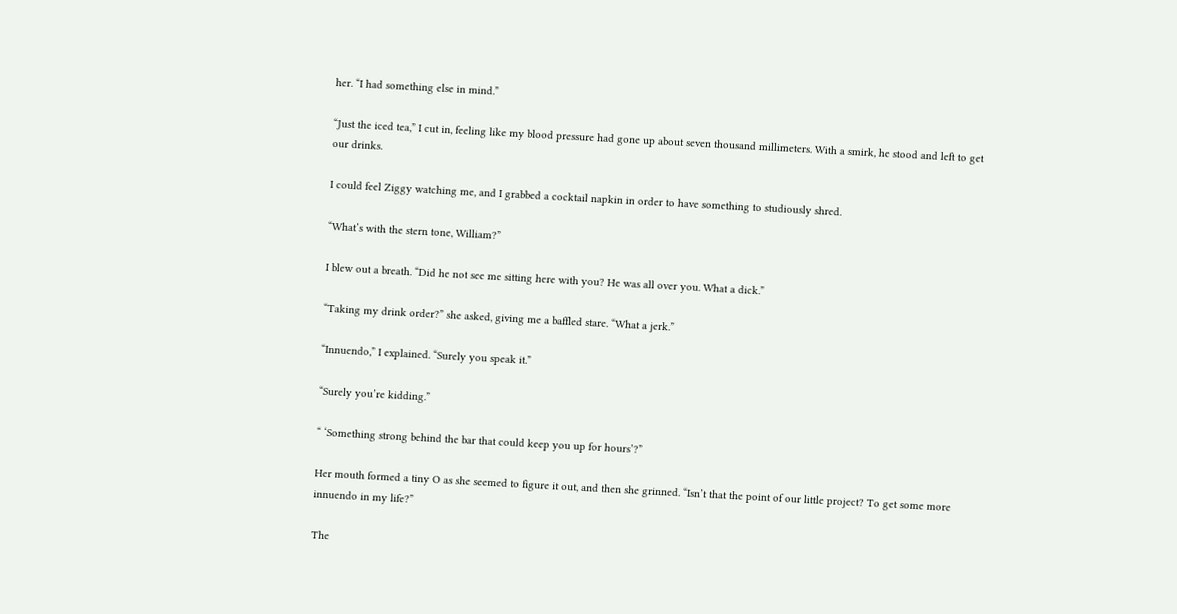her. “I had something else in mind.”

“Just the iced tea,” I cut in, feeling like my blood pressure had gone up about seven thousand millimeters. With a smirk, he stood and left to get our drinks.

I could feel Ziggy watching me, and I grabbed a cocktail napkin in order to have something to studiously shred.

“What’s with the stern tone, William?”

I blew out a breath. “Did he not see me sitting here with you? He was all over you. What a dick.”

“Taking my drink order?” she asked, giving me a baffled stare. “What a jerk.”

“Innuendo,” I explained. “Surely you speak it.”

“Surely you’re kidding.”

“ ‘Something strong behind the bar that could keep you up for hours’?”

Her mouth formed a tiny O as she seemed to figure it out, and then she grinned. “Isn’t that the point of our little project? To get some more innuendo in my life?”

The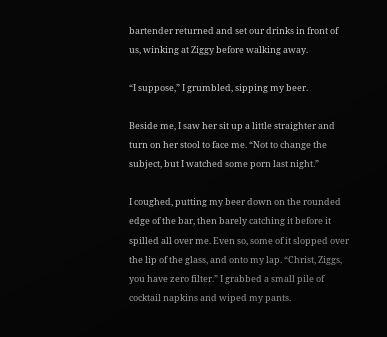bartender returned and set our drinks in front of us, winking at Ziggy before walking away.

“I suppose,” I grumbled, sipping my beer.

Beside me, I saw her sit up a little straighter and turn on her stool to face me. “Not to change the subject, but I watched some porn last night.”

I coughed, putting my beer down on the rounded edge of the bar, then barely catching it before it spilled all over me. Even so, some of it slopped over the lip of the glass, and onto my lap. “Christ, Ziggs, you have zero filter.” I grabbed a small pile of cocktail napkins and wiped my pants.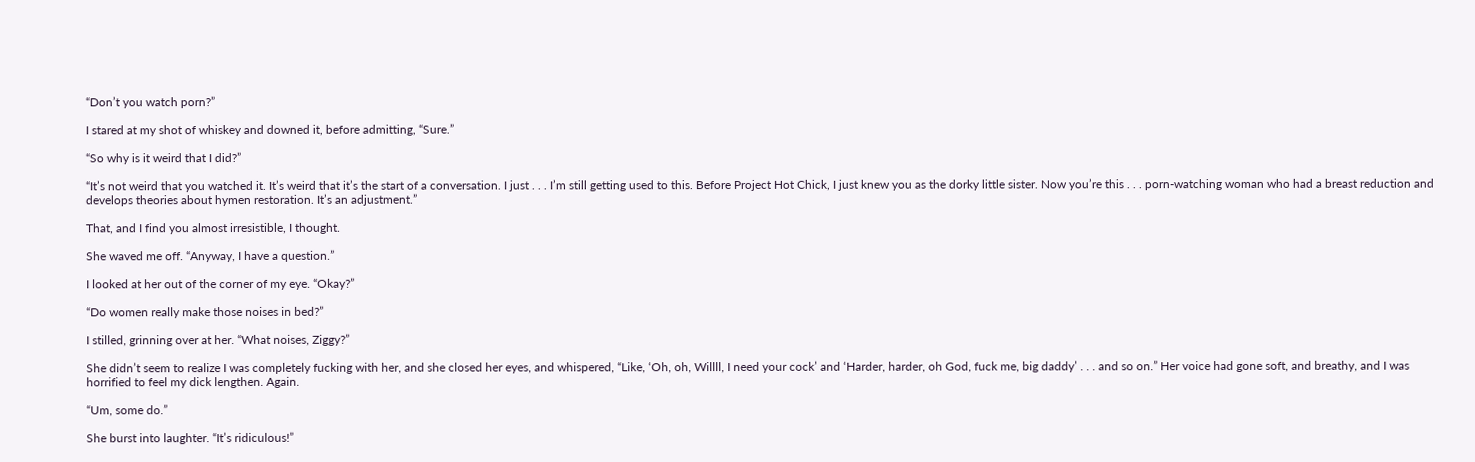“Don’t you watch porn?”

I stared at my shot of whiskey and downed it, before admitting, “Sure.”

“So why is it weird that I did?”

“It’s not weird that you watched it. It’s weird that it’s the start of a conversation. I just . . . I’m still getting used to this. Before Project Hot Chick, I just knew you as the dorky little sister. Now you’re this . . . porn-watching woman who had a breast reduction and develops theories about hymen restoration. It’s an adjustment.”

That, and I find you almost irresistible, I thought.

She waved me off. “Anyway, I have a question.”

I looked at her out of the corner of my eye. “Okay?”

“Do women really make those noises in bed?”

I stilled, grinning over at her. “What noises, Ziggy?”

She didn’t seem to realize I was completely fucking with her, and she closed her eyes, and whispered, “Like, ‘Oh, oh, Willll, I need your cock’ and ‘Harder, harder, oh God, fuck me, big daddy’ . . . and so on.” Her voice had gone soft, and breathy, and I was horrified to feel my dick lengthen. Again.

“Um, some do.”

She burst into laughter. “It’s ridiculous!”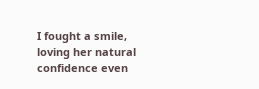I fought a smile, loving her natural confidence even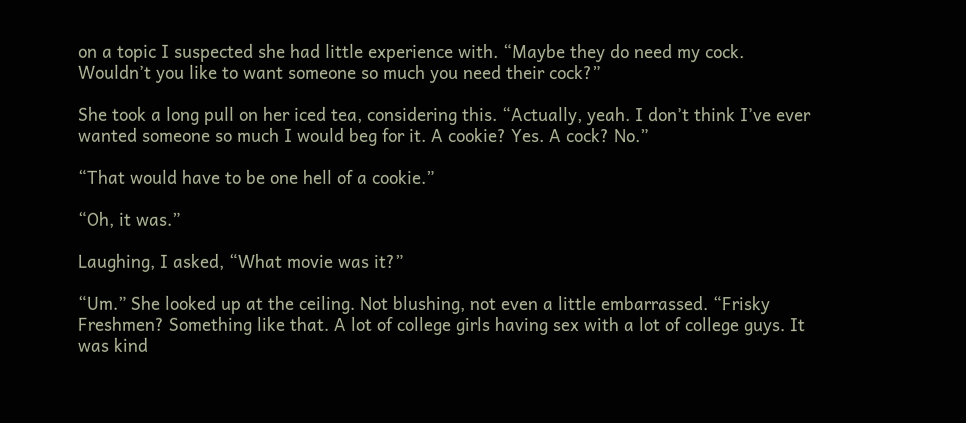on a topic I suspected she had little experience with. “Maybe they do need my cock. Wouldn’t you like to want someone so much you need their cock?”

She took a long pull on her iced tea, considering this. “Actually, yeah. I don’t think I’ve ever wanted someone so much I would beg for it. A cookie? Yes. A cock? No.”

“That would have to be one hell of a cookie.”

“Oh, it was.”

Laughing, I asked, “What movie was it?”

“Um.” She looked up at the ceiling. Not blushing, not even a little embarrassed. “Frisky Freshmen? Something like that. A lot of college girls having sex with a lot of college guys. It was kind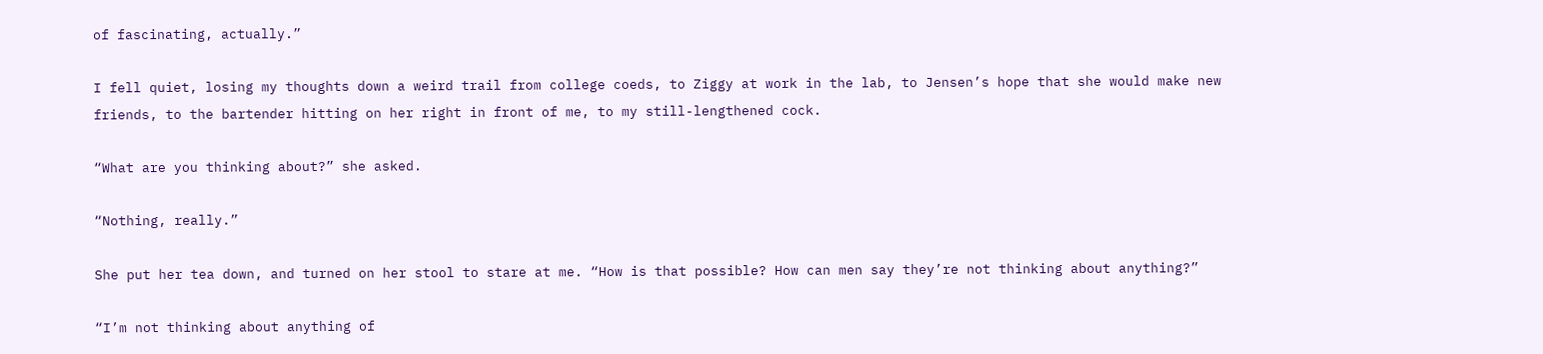of fascinating, actually.”

I fell quiet, losing my thoughts down a weird trail from college coeds, to Ziggy at work in the lab, to Jensen’s hope that she would make new friends, to the bartender hitting on her right in front of me, to my still-lengthened cock.

“What are you thinking about?” she asked.

“Nothing, really.”

She put her tea down, and turned on her stool to stare at me. “How is that possible? How can men say they’re not thinking about anything?”

“I’m not thinking about anything of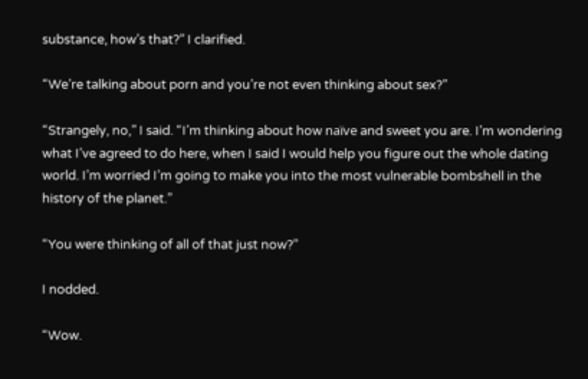substance, how’s that?” I clarified.

“We’re talking about porn and you’re not even thinking about sex?”

“Strangely, no,” I said. “I’m thinking about how naïve and sweet you are. I’m wondering what I’ve agreed to do here, when I said I would help you figure out the whole dating world. I’m worried I’m going to make you into the most vulnerable bombshell in the history of the planet.”

“You were thinking of all of that just now?”

I nodded.

“Wow.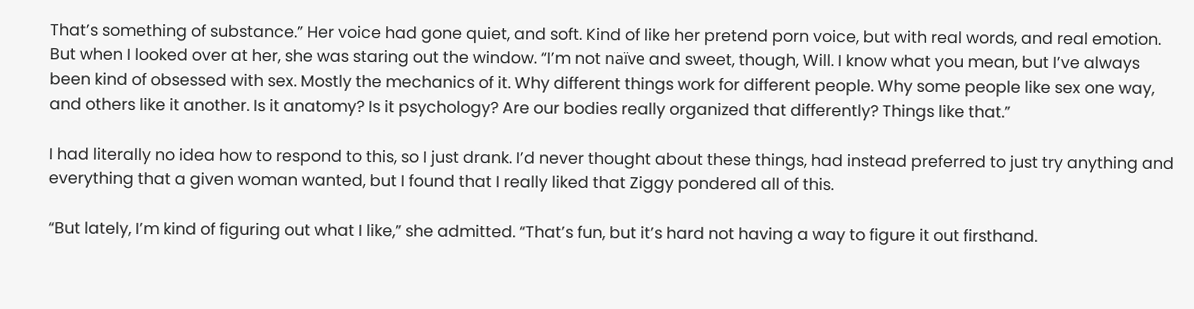That’s something of substance.” Her voice had gone quiet, and soft. Kind of like her pretend porn voice, but with real words, and real emotion. But when I looked over at her, she was staring out the window. “I’m not naïve and sweet, though, Will. I know what you mean, but I’ve always been kind of obsessed with sex. Mostly the mechanics of it. Why different things work for different people. Why some people like sex one way, and others like it another. Is it anatomy? Is it psychology? Are our bodies really organized that differently? Things like that.”

I had literally no idea how to respond to this, so I just drank. I’d never thought about these things, had instead preferred to just try anything and everything that a given woman wanted, but I found that I really liked that Ziggy pondered all of this.

“But lately, I’m kind of figuring out what I like,” she admitted. “That’s fun, but it’s hard not having a way to figure it out firsthand.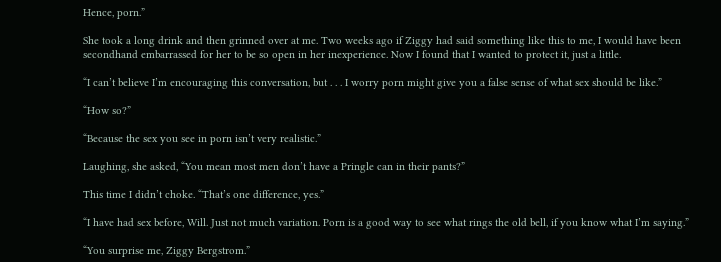Hence, porn.”

She took a long drink and then grinned over at me. Two weeks ago if Ziggy had said something like this to me, I would have been secondhand embarrassed for her to be so open in her inexperience. Now I found that I wanted to protect it, just a little.

“I can’t believe I’m encouraging this conversation, but . . . I worry porn might give you a false sense of what sex should be like.”

“How so?”

“Because the sex you see in porn isn’t very realistic.”

Laughing, she asked, “You mean most men don’t have a Pringle can in their pants?”

This time I didn’t choke. “That’s one difference, yes.”

“I have had sex before, Will. Just not much variation. Porn is a good way to see what rings the old bell, if you know what I’m saying.”

“You surprise me, Ziggy Bergstrom.”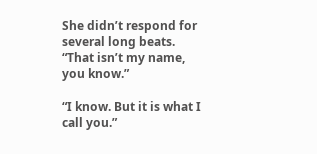She didn’t respond for several long beats. “That isn’t my name, you know.”

“I know. But it is what I call you.”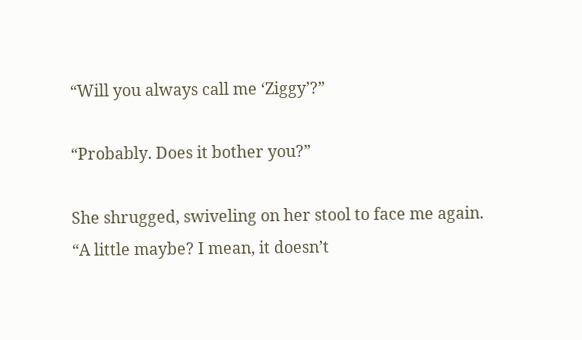“Will you always call me ‘Ziggy’?”

“Probably. Does it bother you?”

She shrugged, swiveling on her stool to face me again. “A little maybe? I mean, it doesn’t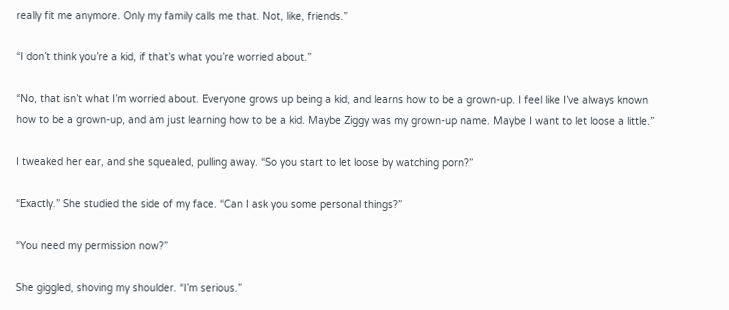really fit me anymore. Only my family calls me that. Not, like, friends.”

“I don’t think you’re a kid, if that’s what you’re worried about.”

“No, that isn’t what I’m worried about. Everyone grows up being a kid, and learns how to be a grown-up. I feel like I’ve always known how to be a grown-up, and am just learning how to be a kid. Maybe Ziggy was my grown-up name. Maybe I want to let loose a little.”

I tweaked her ear, and she squealed, pulling away. “So you start to let loose by watching porn?”

“Exactly.” She studied the side of my face. “Can I ask you some personal things?”

“You need my permission now?”

She giggled, shoving my shoulder. “I’m serious.”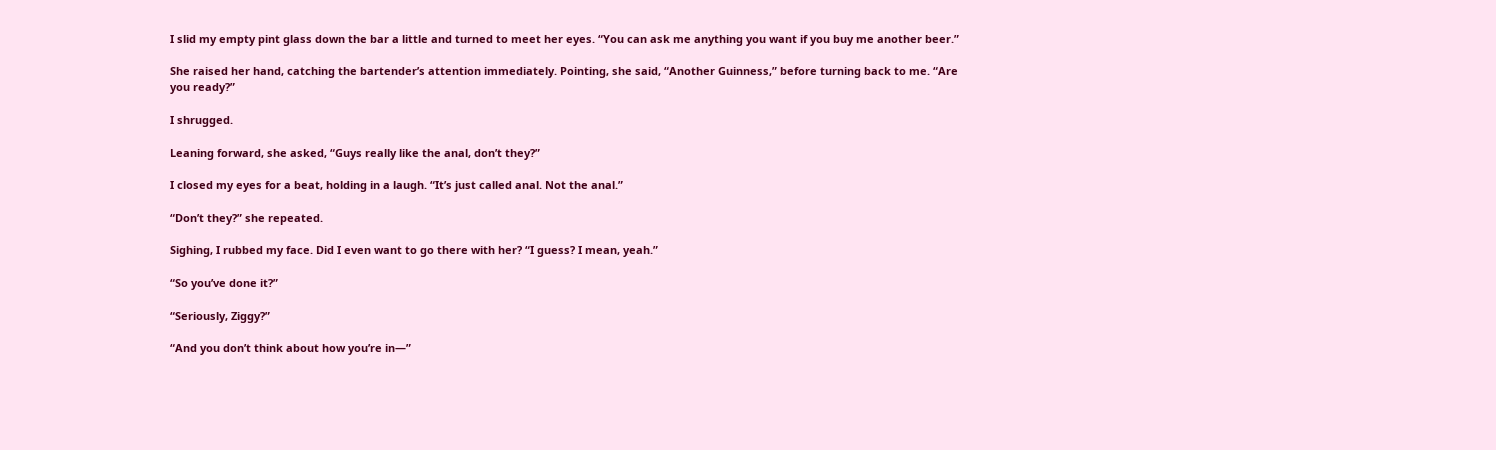I slid my empty pint glass down the bar a little and turned to meet her eyes. “You can ask me anything you want if you buy me another beer.”

She raised her hand, catching the bartender’s attention immediately. Pointing, she said, “Another Guinness,” before turning back to me. “Are you ready?”

I shrugged.

Leaning forward, she asked, “Guys really like the anal, don’t they?”

I closed my eyes for a beat, holding in a laugh. “It’s just called anal. Not the anal.”

“Don’t they?” she repeated.

Sighing, I rubbed my face. Did I even want to go there with her? “I guess? I mean, yeah.”

“So you’ve done it?”

“Seriously, Ziggy?”

“And you don’t think about how you’re in—”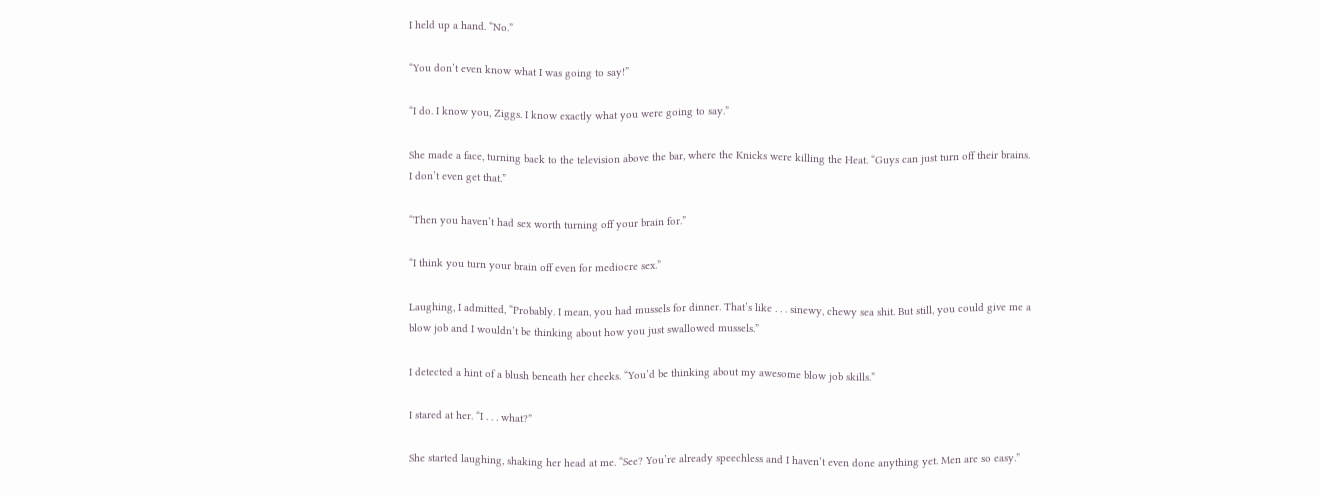I held up a hand. “No.”

“You don’t even know what I was going to say!”

“I do. I know you, Ziggs. I know exactly what you were going to say.”

She made a face, turning back to the television above the bar, where the Knicks were killing the Heat. “Guys can just turn off their brains. I don’t even get that.”

“Then you haven’t had sex worth turning off your brain for.”

“I think you turn your brain off even for mediocre sex.”

Laughing, I admitted, “Probably. I mean, you had mussels for dinner. That’s like . . . sinewy, chewy sea shit. But still, you could give me a blow job and I wouldn’t be thinking about how you just swallowed mussels.”

I detected a hint of a blush beneath her cheeks. “You’d be thinking about my awesome blow job skills.”

I stared at her. “I . . . what?”

She started laughing, shaking her head at me. “See? You’re already speechless and I haven’t even done anything yet. Men are so easy.”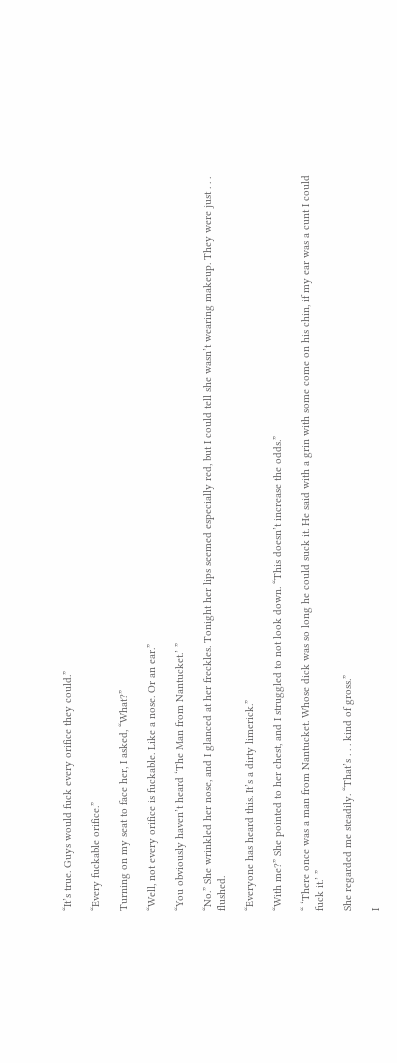“It’s true. Guys would fuck every orifice they could.”

“Every fuckable orifice.”

Turning on my seat to face her, I asked, “What?”

“Well, not every orifice is fuckable. Like a nose. Or an ear.”

“You obviously haven’t heard ‘The Man from Nantucket.’ ”

“No.” She wrinkled her nose, and I glanced at her freckles. Tonight her lips seemed especially red, but I could tell she wasn’t wearing makeup. They were just . . . flushed.

“Everyone has heard this. It’s a dirty limerick.”

“With me?” She pointed to her chest, and I struggled to not look down. “This doesn’t increase the odds.”

“ ‘There once was a man from Nantucket. Whose dick was so long he could suck it. He said with a grin with some come on his chin, if my ear was a cunt I could fuck it.’ ”

She regarded me steadily. “That’s . . . kind of gross.”

I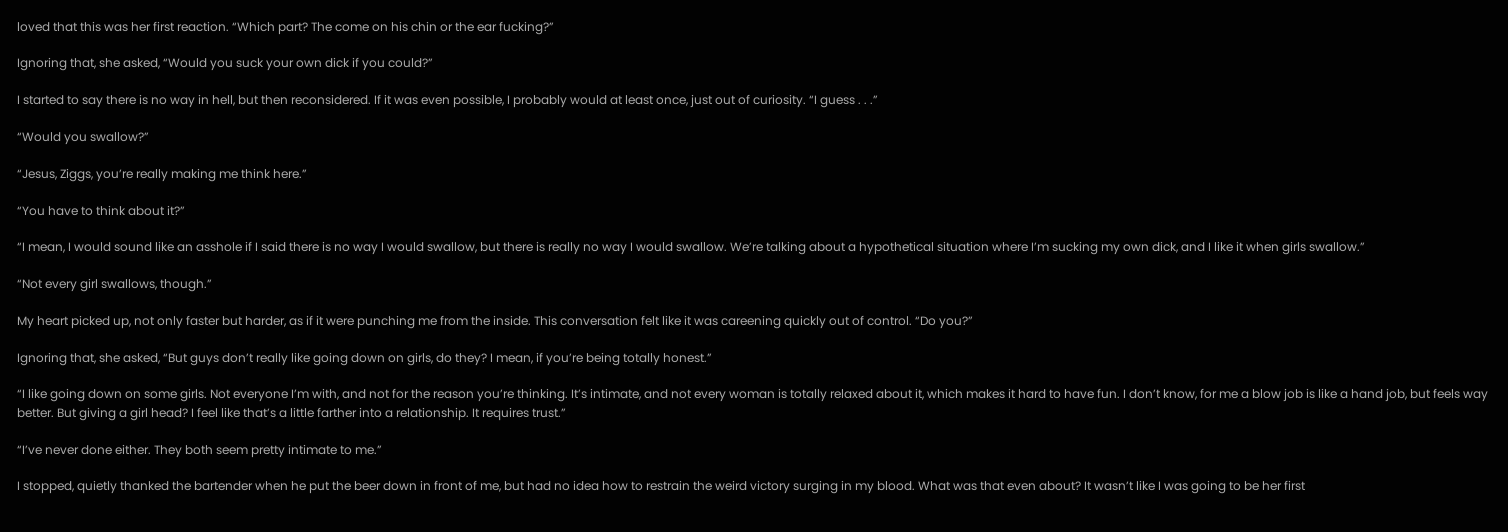loved that this was her first reaction. “Which part? The come on his chin or the ear fucking?”

Ignoring that, she asked, “Would you suck your own dick if you could?”

I started to say there is no way in hell, but then reconsidered. If it was even possible, I probably would at least once, just out of curiosity. “I guess . . .”

“Would you swallow?”

“Jesus, Ziggs, you’re really making me think here.”

“You have to think about it?”

“I mean, I would sound like an asshole if I said there is no way I would swallow, but there is really no way I would swallow. We’re talking about a hypothetical situation where I’m sucking my own dick, and I like it when girls swallow.”

“Not every girl swallows, though.”

My heart picked up, not only faster but harder, as if it were punching me from the inside. This conversation felt like it was careening quickly out of control. “Do you?”

Ignoring that, she asked, “But guys don’t really like going down on girls, do they? I mean, if you’re being totally honest.”

“I like going down on some girls. Not everyone I’m with, and not for the reason you’re thinking. It’s intimate, and not every woman is totally relaxed about it, which makes it hard to have fun. I don’t know, for me a blow job is like a hand job, but feels way better. But giving a girl head? I feel like that’s a little farther into a relationship. It requires trust.”

“I’ve never done either. They both seem pretty intimate to me.”

I stopped, quietly thanked the bartender when he put the beer down in front of me, but had no idea how to restrain the weird victory surging in my blood. What was that even about? It wasn’t like I was going to be her first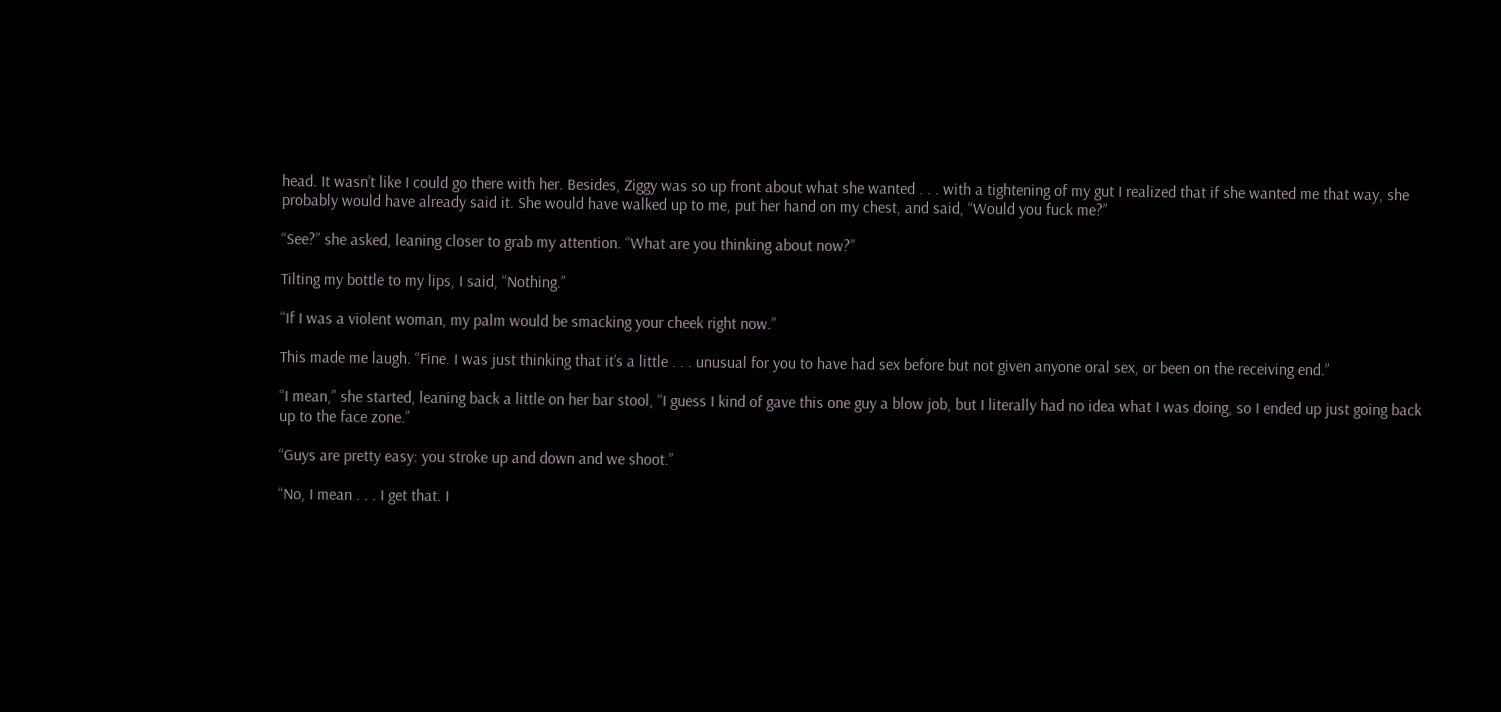head. It wasn’t like I could go there with her. Besides, Ziggy was so up front about what she wanted . . . with a tightening of my gut I realized that if she wanted me that way, she probably would have already said it. She would have walked up to me, put her hand on my chest, and said, “Would you fuck me?”

“See?” she asked, leaning closer to grab my attention. “What are you thinking about now?”

Tilting my bottle to my lips, I said, “Nothing.”

“If I was a violent woman, my palm would be smacking your cheek right now.”

This made me laugh. “Fine. I was just thinking that it’s a little . . . unusual for you to have had sex before but not given anyone oral sex, or been on the receiving end.”

“I mean,” she started, leaning back a little on her bar stool, “I guess I kind of gave this one guy a blow job, but I literally had no idea what I was doing, so I ended up just going back up to the face zone.”

“Guys are pretty easy: you stroke up and down and we shoot.”

“No, I mean . . . I get that. I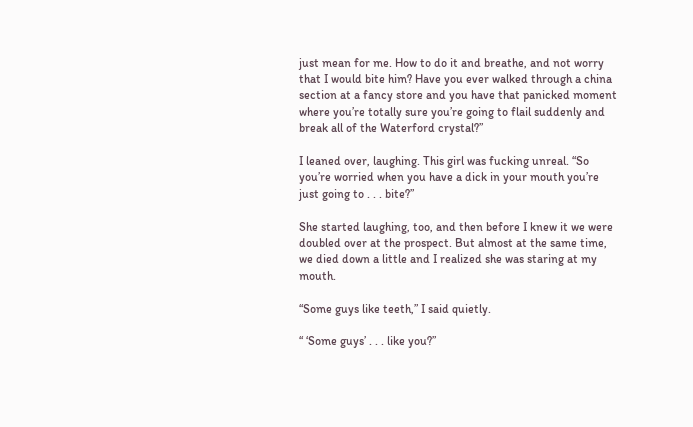just mean for me. How to do it and breathe, and not worry that I would bite him? Have you ever walked through a china section at a fancy store and you have that panicked moment where you’re totally sure you’re going to flail suddenly and break all of the Waterford crystal?”

I leaned over, laughing. This girl was fucking unreal. “So you’re worried when you have a dick in your mouth you’re just going to . . . bite?”

She started laughing, too, and then before I knew it we were doubled over at the prospect. But almost at the same time, we died down a little and I realized she was staring at my mouth.

“Some guys like teeth,” I said quietly.

“ ‘Some guys’ . . . like you?”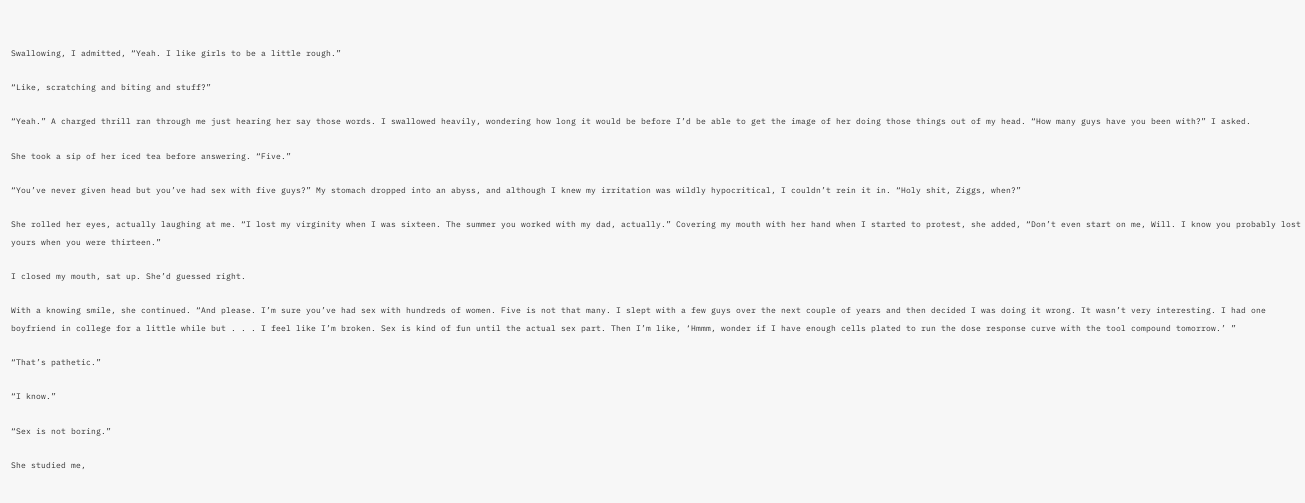Swallowing, I admitted, “Yeah. I like girls to be a little rough.”

“Like, scratching and biting and stuff?”

“Yeah.” A charged thrill ran through me just hearing her say those words. I swallowed heavily, wondering how long it would be before I’d be able to get the image of her doing those things out of my head. “How many guys have you been with?” I asked.

She took a sip of her iced tea before answering. “Five.”

“You’ve never given head but you’ve had sex with five guys?” My stomach dropped into an abyss, and although I knew my irritation was wildly hypocritical, I couldn’t rein it in. “Holy shit, Ziggs, when?”

She rolled her eyes, actually laughing at me. “I lost my virginity when I was sixteen. The summer you worked with my dad, actually.” Covering my mouth with her hand when I started to protest, she added, “Don’t even start on me, Will. I know you probably lost yours when you were thirteen.”

I closed my mouth, sat up. She’d guessed right.

With a knowing smile, she continued. “And please. I’m sure you’ve had sex with hundreds of women. Five is not that many. I slept with a few guys over the next couple of years and then decided I was doing it wrong. It wasn’t very interesting. I had one boyfriend in college for a little while but . . . I feel like I’m broken. Sex is kind of fun until the actual sex part. Then I’m like, ‘Hmmm, wonder if I have enough cells plated to run the dose response curve with the tool compound tomorrow.’ ”

“That’s pathetic.”

“I know.”

“Sex is not boring.”

She studied me,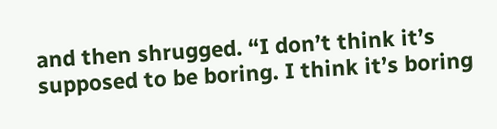and then shrugged. “I don’t think it’s supposed to be boring. I think it’s boring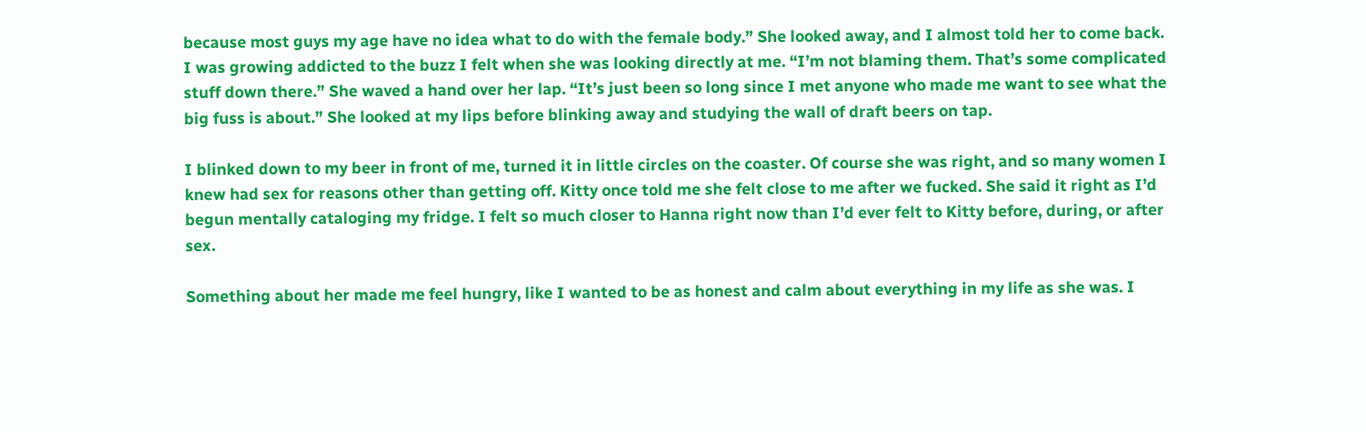because most guys my age have no idea what to do with the female body.” She looked away, and I almost told her to come back. I was growing addicted to the buzz I felt when she was looking directly at me. “I’m not blaming them. That’s some complicated stuff down there.” She waved a hand over her lap. “It’s just been so long since I met anyone who made me want to see what the big fuss is about.” She looked at my lips before blinking away and studying the wall of draft beers on tap.

I blinked down to my beer in front of me, turned it in little circles on the coaster. Of course she was right, and so many women I knew had sex for reasons other than getting off. Kitty once told me she felt close to me after we fucked. She said it right as I’d begun mentally cataloging my fridge. I felt so much closer to Hanna right now than I’d ever felt to Kitty before, during, or after sex.

Something about her made me feel hungry, like I wanted to be as honest and calm about everything in my life as she was. I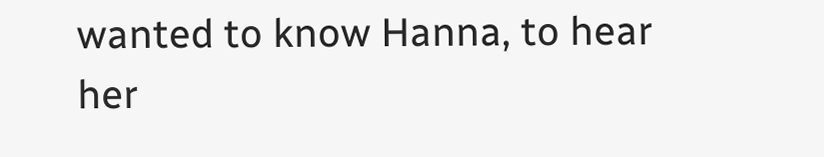wanted to know Hanna, to hear her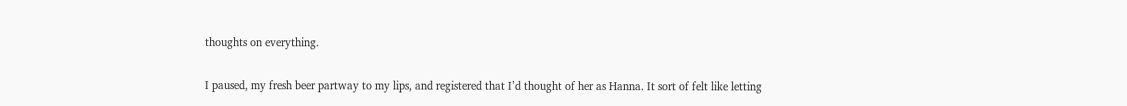thoughts on everything.

I paused, my fresh beer partway to my lips, and registered that I’d thought of her as Hanna. It sort of felt like letting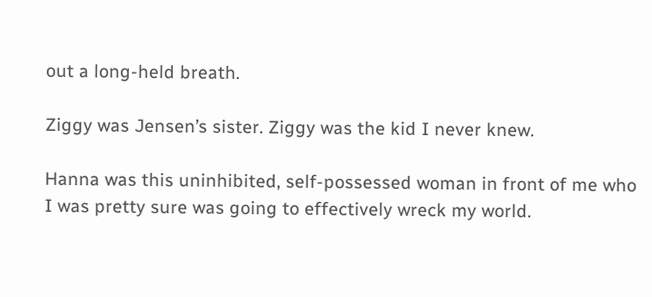out a long-held breath.

Ziggy was Jensen’s sister. Ziggy was the kid I never knew.

Hanna was this uninhibited, self-possessed woman in front of me who I was pretty sure was going to effectively wreck my world.